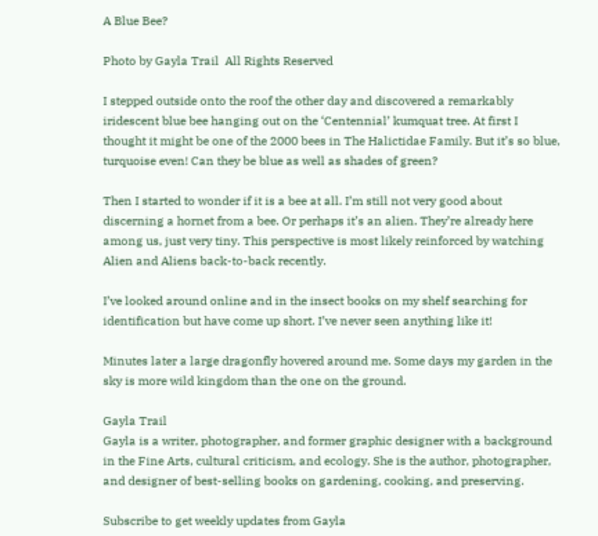A Blue Bee?

Photo by Gayla Trail  All Rights Reserved

I stepped outside onto the roof the other day and discovered a remarkably iridescent blue bee hanging out on the ‘Centennial’ kumquat tree. At first I thought it might be one of the 2000 bees in The Halictidae Family. But it’s so blue, turquoise even! Can they be blue as well as shades of green?

Then I started to wonder if it is a bee at all. I’m still not very good about discerning a hornet from a bee. Or perhaps it’s an alien. They’re already here among us, just very tiny. This perspective is most likely reinforced by watching Alien and Aliens back-to-back recently.

I’ve looked around online and in the insect books on my shelf searching for identification but have come up short. I’ve never seen anything like it!

Minutes later a large dragonfly hovered around me. Some days my garden in the sky is more wild kingdom than the one on the ground.

Gayla Trail
Gayla is a writer, photographer, and former graphic designer with a background in the Fine Arts, cultural criticism, and ecology. She is the author, photographer, and designer of best-selling books on gardening, cooking, and preserving.

Subscribe to get weekly updates from Gayla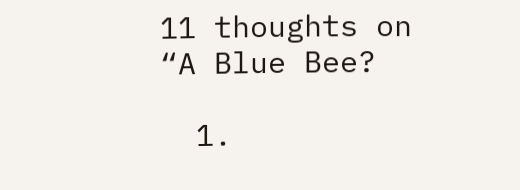11 thoughts on “A Blue Bee?

  1.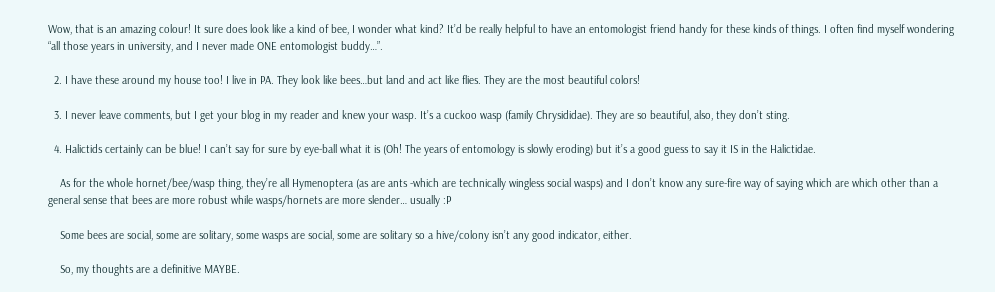Wow, that is an amazing colour! It sure does look like a kind of bee, I wonder what kind? It’d be really helpful to have an entomologist friend handy for these kinds of things. I often find myself wondering “all those years in university, and I never made ONE entomologist buddy…”.

  2. I have these around my house too! I live in PA. They look like bees…but land and act like flies. They are the most beautiful colors!

  3. I never leave comments, but I get your blog in my reader and knew your wasp. It’s a cuckoo wasp (family Chrysididae). They are so beautiful, also, they don’t sting.

  4. Halictids certainly can be blue! I can’t say for sure by eye-ball what it is (Oh! The years of entomology is slowly eroding) but it’s a good guess to say it IS in the Halictidae.

    As for the whole hornet/bee/wasp thing, they’re all Hymenoptera (as are ants -which are technically wingless social wasps) and I don’t know any sure-fire way of saying which are which other than a general sense that bees are more robust while wasps/hornets are more slender… usually :P

    Some bees are social, some are solitary, some wasps are social, some are solitary so a hive/colony isn’t any good indicator, either.

    So, my thoughts are a definitive MAYBE.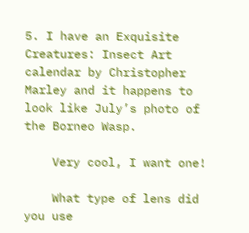5. I have an Exquisite Creatures: Insect Art calendar by Christopher Marley and it happens to look like July’s photo of the Borneo Wasp.

    Very cool, I want one!

    What type of lens did you use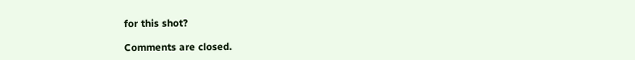for this shot?

Comments are closed.